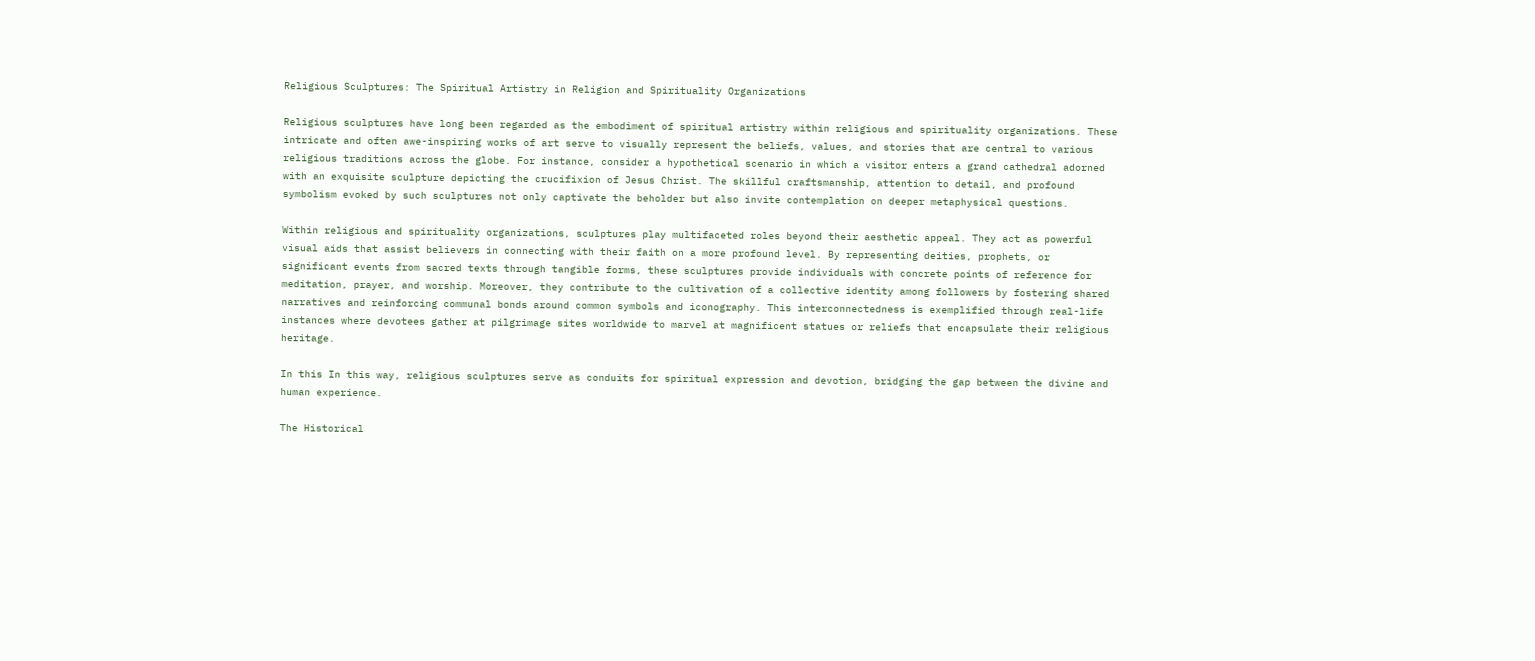Religious Sculptures: The Spiritual Artistry in Religion and Spirituality Organizations

Religious sculptures have long been regarded as the embodiment of spiritual artistry within religious and spirituality organizations. These intricate and often awe-inspiring works of art serve to visually represent the beliefs, values, and stories that are central to various religious traditions across the globe. For instance, consider a hypothetical scenario in which a visitor enters a grand cathedral adorned with an exquisite sculpture depicting the crucifixion of Jesus Christ. The skillful craftsmanship, attention to detail, and profound symbolism evoked by such sculptures not only captivate the beholder but also invite contemplation on deeper metaphysical questions.

Within religious and spirituality organizations, sculptures play multifaceted roles beyond their aesthetic appeal. They act as powerful visual aids that assist believers in connecting with their faith on a more profound level. By representing deities, prophets, or significant events from sacred texts through tangible forms, these sculptures provide individuals with concrete points of reference for meditation, prayer, and worship. Moreover, they contribute to the cultivation of a collective identity among followers by fostering shared narratives and reinforcing communal bonds around common symbols and iconography. This interconnectedness is exemplified through real-life instances where devotees gather at pilgrimage sites worldwide to marvel at magnificent statues or reliefs that encapsulate their religious heritage.

In this In this way, religious sculptures serve as conduits for spiritual expression and devotion, bridging the gap between the divine and human experience.

The Historical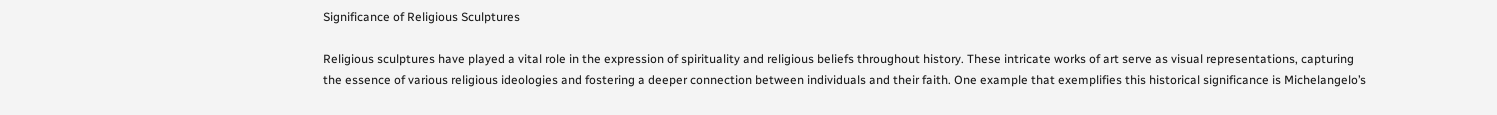Significance of Religious Sculptures

Religious sculptures have played a vital role in the expression of spirituality and religious beliefs throughout history. These intricate works of art serve as visual representations, capturing the essence of various religious ideologies and fostering a deeper connection between individuals and their faith. One example that exemplifies this historical significance is Michelangelo’s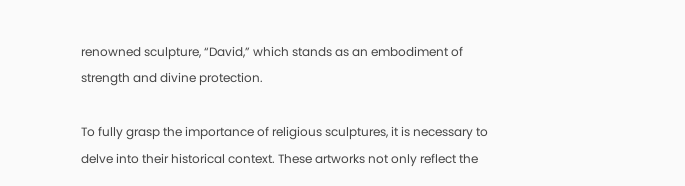renowned sculpture, “David,” which stands as an embodiment of strength and divine protection.

To fully grasp the importance of religious sculptures, it is necessary to delve into their historical context. These artworks not only reflect the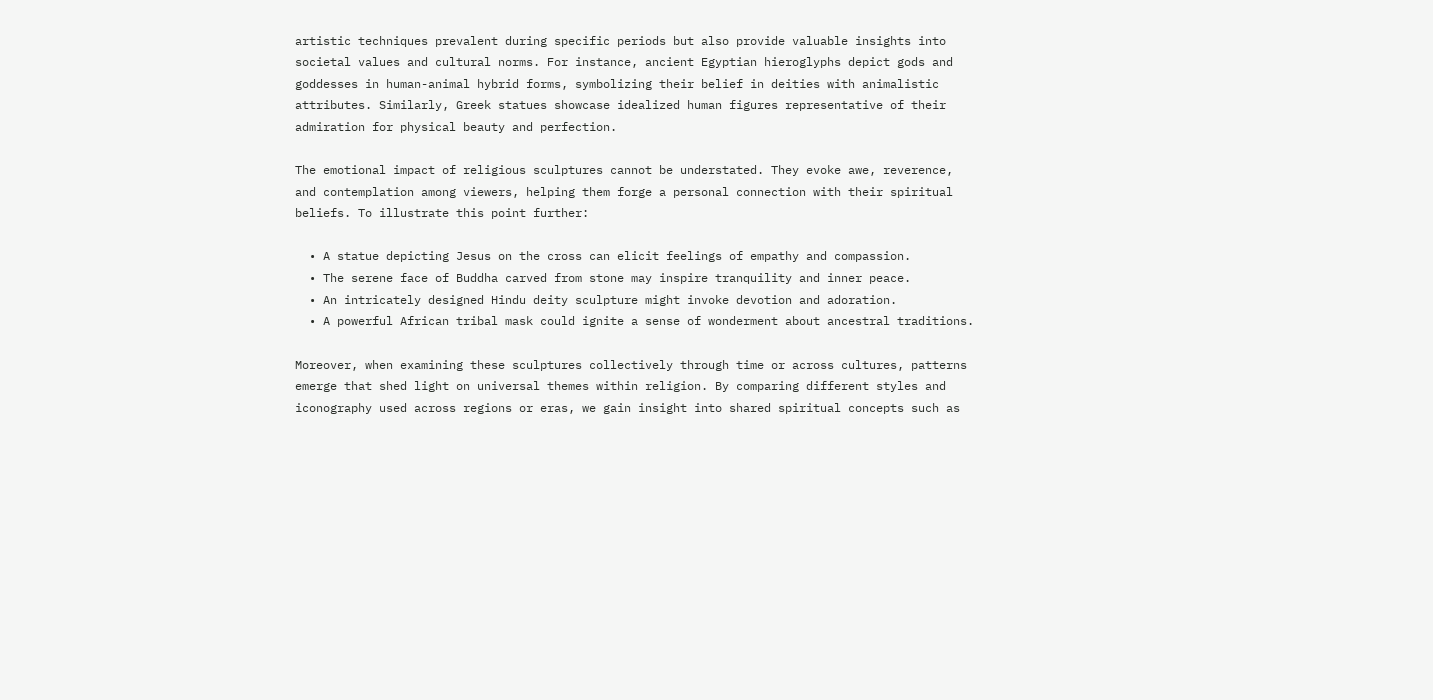artistic techniques prevalent during specific periods but also provide valuable insights into societal values and cultural norms. For instance, ancient Egyptian hieroglyphs depict gods and goddesses in human-animal hybrid forms, symbolizing their belief in deities with animalistic attributes. Similarly, Greek statues showcase idealized human figures representative of their admiration for physical beauty and perfection.

The emotional impact of religious sculptures cannot be understated. They evoke awe, reverence, and contemplation among viewers, helping them forge a personal connection with their spiritual beliefs. To illustrate this point further:

  • A statue depicting Jesus on the cross can elicit feelings of empathy and compassion.
  • The serene face of Buddha carved from stone may inspire tranquility and inner peace.
  • An intricately designed Hindu deity sculpture might invoke devotion and adoration.
  • A powerful African tribal mask could ignite a sense of wonderment about ancestral traditions.

Moreover, when examining these sculptures collectively through time or across cultures, patterns emerge that shed light on universal themes within religion. By comparing different styles and iconography used across regions or eras, we gain insight into shared spiritual concepts such as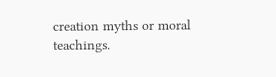creation myths or moral teachings.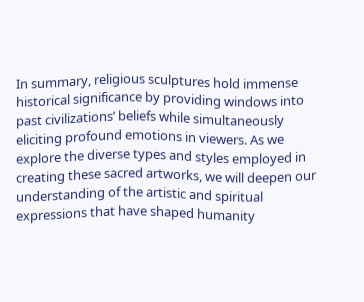In summary, religious sculptures hold immense historical significance by providing windows into past civilizations’ beliefs while simultaneously eliciting profound emotions in viewers. As we explore the diverse types and styles employed in creating these sacred artworks, we will deepen our understanding of the artistic and spiritual expressions that have shaped humanity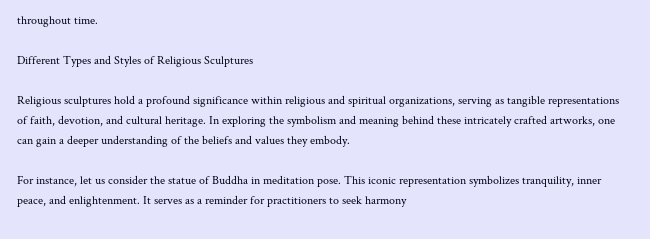throughout time.

Different Types and Styles of Religious Sculptures

Religious sculptures hold a profound significance within religious and spiritual organizations, serving as tangible representations of faith, devotion, and cultural heritage. In exploring the symbolism and meaning behind these intricately crafted artworks, one can gain a deeper understanding of the beliefs and values they embody.

For instance, let us consider the statue of Buddha in meditation pose. This iconic representation symbolizes tranquility, inner peace, and enlightenment. It serves as a reminder for practitioners to seek harmony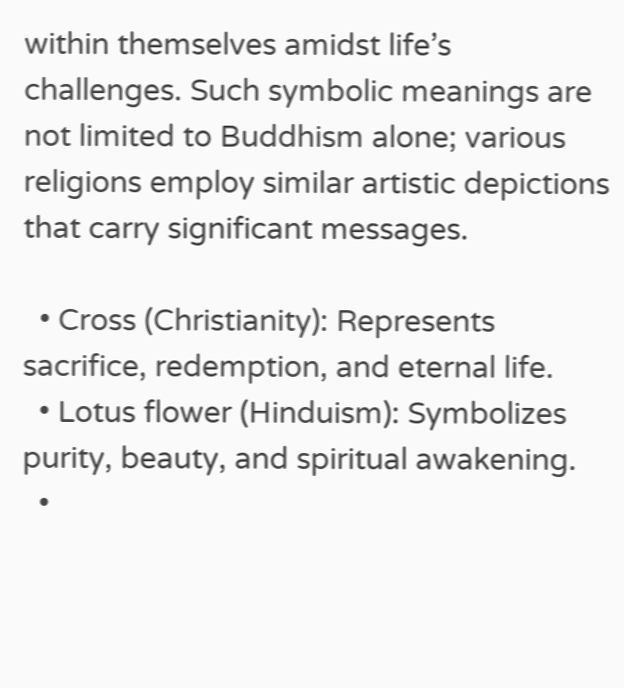within themselves amidst life’s challenges. Such symbolic meanings are not limited to Buddhism alone; various religions employ similar artistic depictions that carry significant messages.

  • Cross (Christianity): Represents sacrifice, redemption, and eternal life.
  • Lotus flower (Hinduism): Symbolizes purity, beauty, and spiritual awakening.
  •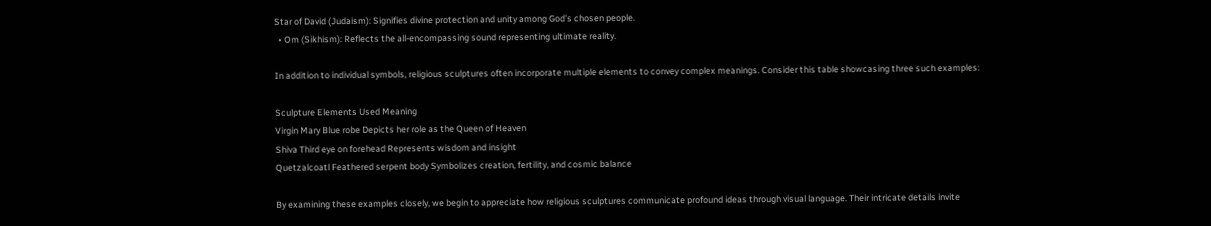Star of David (Judaism): Signifies divine protection and unity among God’s chosen people.
  • Om (Sikhism): Reflects the all-encompassing sound representing ultimate reality.

In addition to individual symbols, religious sculptures often incorporate multiple elements to convey complex meanings. Consider this table showcasing three such examples:

Sculpture Elements Used Meaning
Virgin Mary Blue robe Depicts her role as the Queen of Heaven
Shiva Third eye on forehead Represents wisdom and insight
Quetzalcoatl Feathered serpent body Symbolizes creation, fertility, and cosmic balance

By examining these examples closely, we begin to appreciate how religious sculptures communicate profound ideas through visual language. Their intricate details invite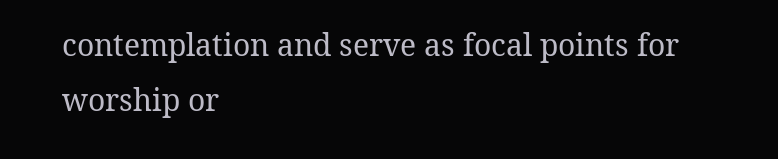contemplation and serve as focal points for worship or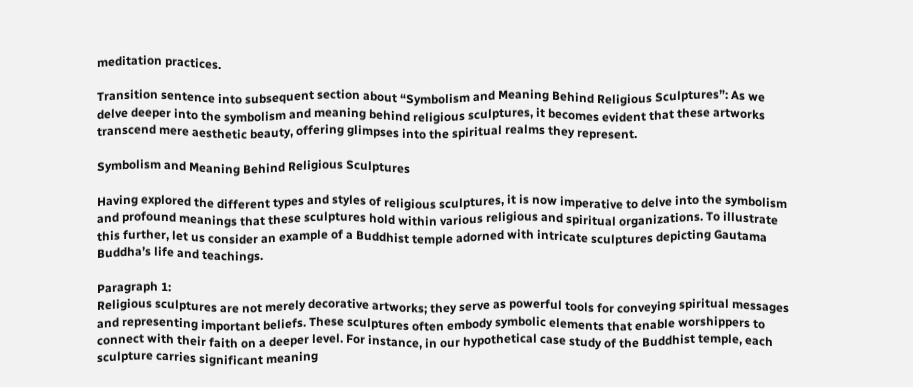meditation practices.

Transition sentence into subsequent section about “Symbolism and Meaning Behind Religious Sculptures”: As we delve deeper into the symbolism and meaning behind religious sculptures, it becomes evident that these artworks transcend mere aesthetic beauty, offering glimpses into the spiritual realms they represent.

Symbolism and Meaning Behind Religious Sculptures

Having explored the different types and styles of religious sculptures, it is now imperative to delve into the symbolism and profound meanings that these sculptures hold within various religious and spiritual organizations. To illustrate this further, let us consider an example of a Buddhist temple adorned with intricate sculptures depicting Gautama Buddha’s life and teachings.

Paragraph 1:
Religious sculptures are not merely decorative artworks; they serve as powerful tools for conveying spiritual messages and representing important beliefs. These sculptures often embody symbolic elements that enable worshippers to connect with their faith on a deeper level. For instance, in our hypothetical case study of the Buddhist temple, each sculpture carries significant meaning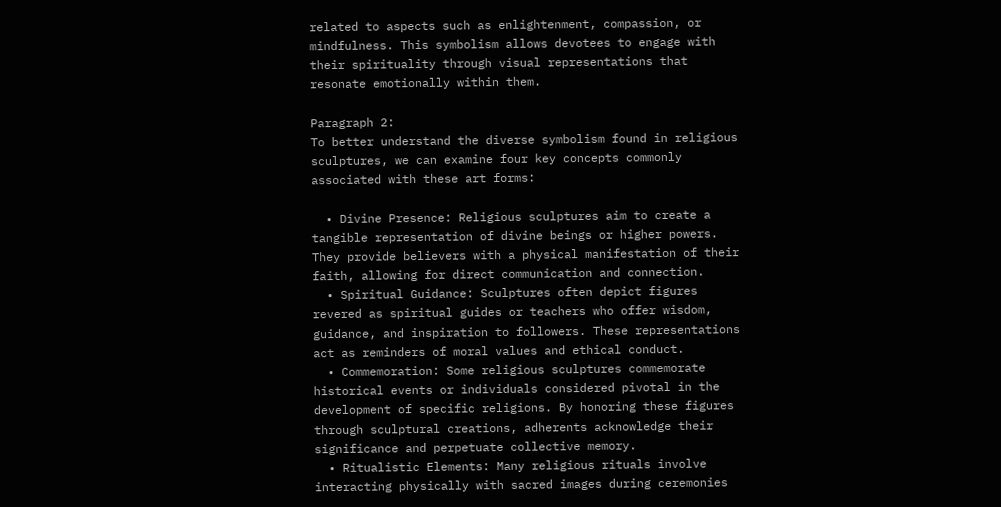related to aspects such as enlightenment, compassion, or mindfulness. This symbolism allows devotees to engage with their spirituality through visual representations that resonate emotionally within them.

Paragraph 2:
To better understand the diverse symbolism found in religious sculptures, we can examine four key concepts commonly associated with these art forms:

  • Divine Presence: Religious sculptures aim to create a tangible representation of divine beings or higher powers. They provide believers with a physical manifestation of their faith, allowing for direct communication and connection.
  • Spiritual Guidance: Sculptures often depict figures revered as spiritual guides or teachers who offer wisdom, guidance, and inspiration to followers. These representations act as reminders of moral values and ethical conduct.
  • Commemoration: Some religious sculptures commemorate historical events or individuals considered pivotal in the development of specific religions. By honoring these figures through sculptural creations, adherents acknowledge their significance and perpetuate collective memory.
  • Ritualistic Elements: Many religious rituals involve interacting physically with sacred images during ceremonies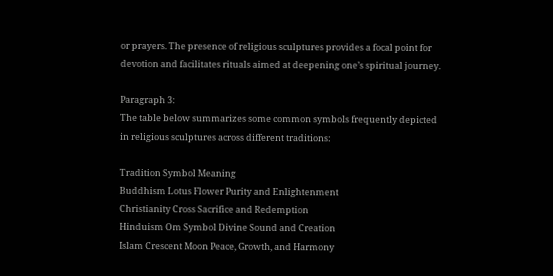or prayers. The presence of religious sculptures provides a focal point for devotion and facilitates rituals aimed at deepening one’s spiritual journey.

Paragraph 3:
The table below summarizes some common symbols frequently depicted in religious sculptures across different traditions:

Tradition Symbol Meaning
Buddhism Lotus Flower Purity and Enlightenment
Christianity Cross Sacrifice and Redemption
Hinduism Om Symbol Divine Sound and Creation
Islam Crescent Moon Peace, Growth, and Harmony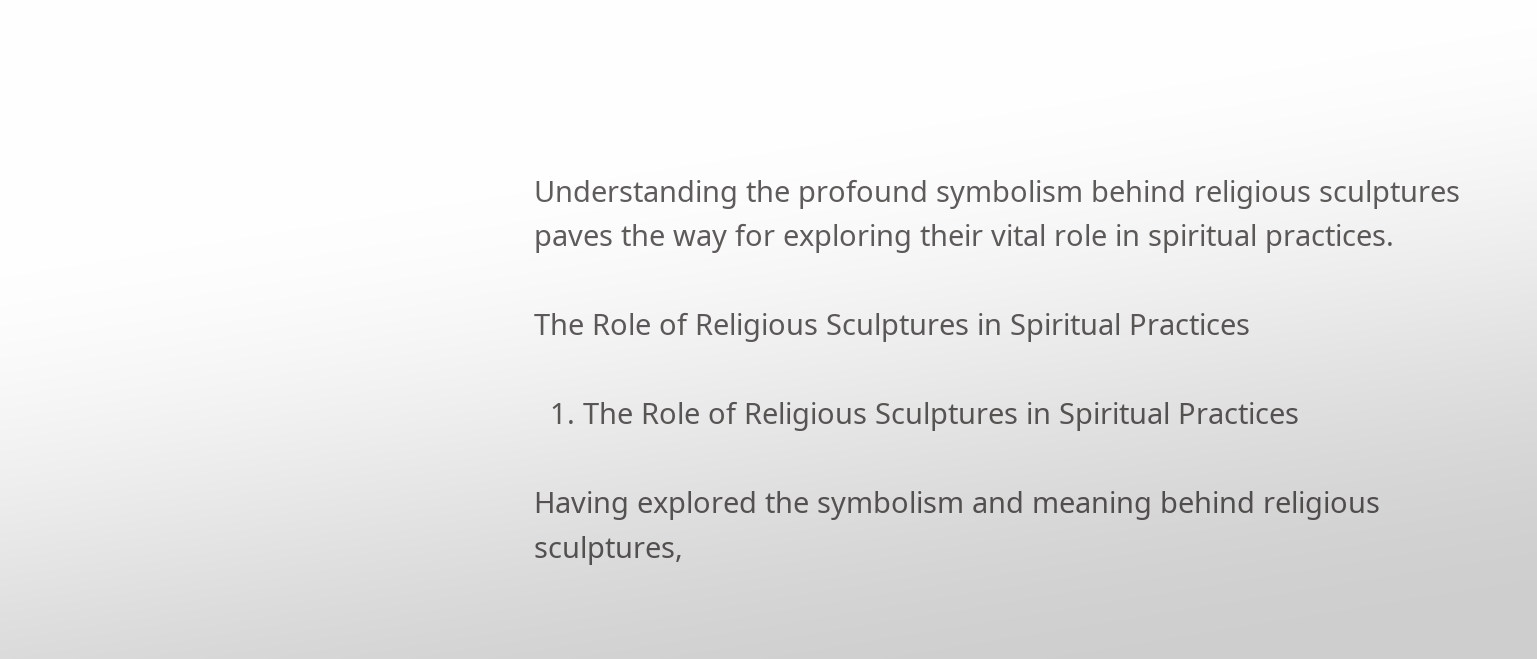Understanding the profound symbolism behind religious sculptures paves the way for exploring their vital role in spiritual practices.

The Role of Religious Sculptures in Spiritual Practices

  1. The Role of Religious Sculptures in Spiritual Practices

Having explored the symbolism and meaning behind religious sculptures,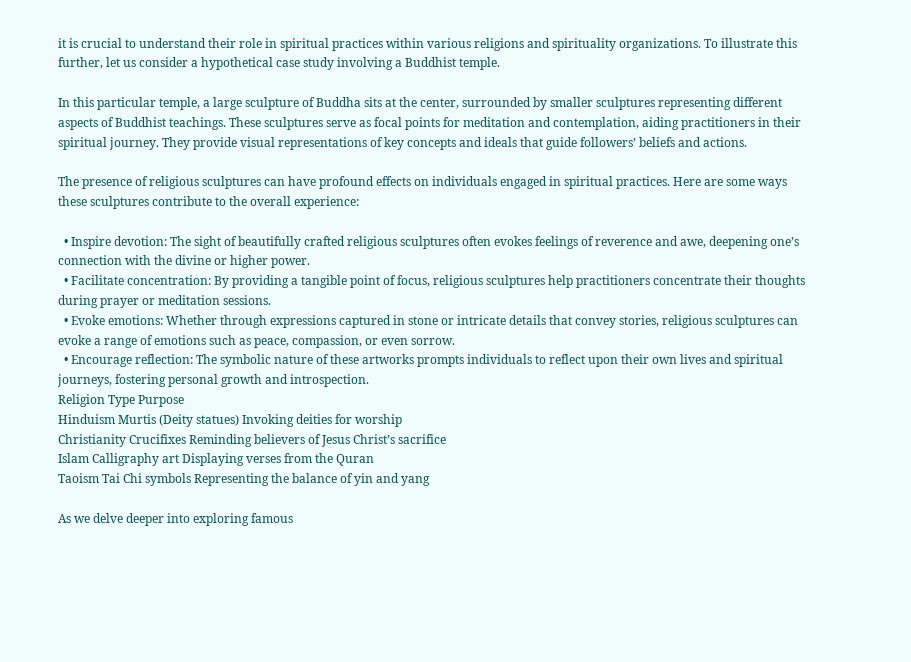it is crucial to understand their role in spiritual practices within various religions and spirituality organizations. To illustrate this further, let us consider a hypothetical case study involving a Buddhist temple.

In this particular temple, a large sculpture of Buddha sits at the center, surrounded by smaller sculptures representing different aspects of Buddhist teachings. These sculptures serve as focal points for meditation and contemplation, aiding practitioners in their spiritual journey. They provide visual representations of key concepts and ideals that guide followers’ beliefs and actions.

The presence of religious sculptures can have profound effects on individuals engaged in spiritual practices. Here are some ways these sculptures contribute to the overall experience:

  • Inspire devotion: The sight of beautifully crafted religious sculptures often evokes feelings of reverence and awe, deepening one’s connection with the divine or higher power.
  • Facilitate concentration: By providing a tangible point of focus, religious sculptures help practitioners concentrate their thoughts during prayer or meditation sessions.
  • Evoke emotions: Whether through expressions captured in stone or intricate details that convey stories, religious sculptures can evoke a range of emotions such as peace, compassion, or even sorrow.
  • Encourage reflection: The symbolic nature of these artworks prompts individuals to reflect upon their own lives and spiritual journeys, fostering personal growth and introspection.
Religion Type Purpose
Hinduism Murtis (Deity statues) Invoking deities for worship
Christianity Crucifixes Reminding believers of Jesus Christ’s sacrifice
Islam Calligraphy art Displaying verses from the Quran
Taoism Tai Chi symbols Representing the balance of yin and yang

As we delve deeper into exploring famous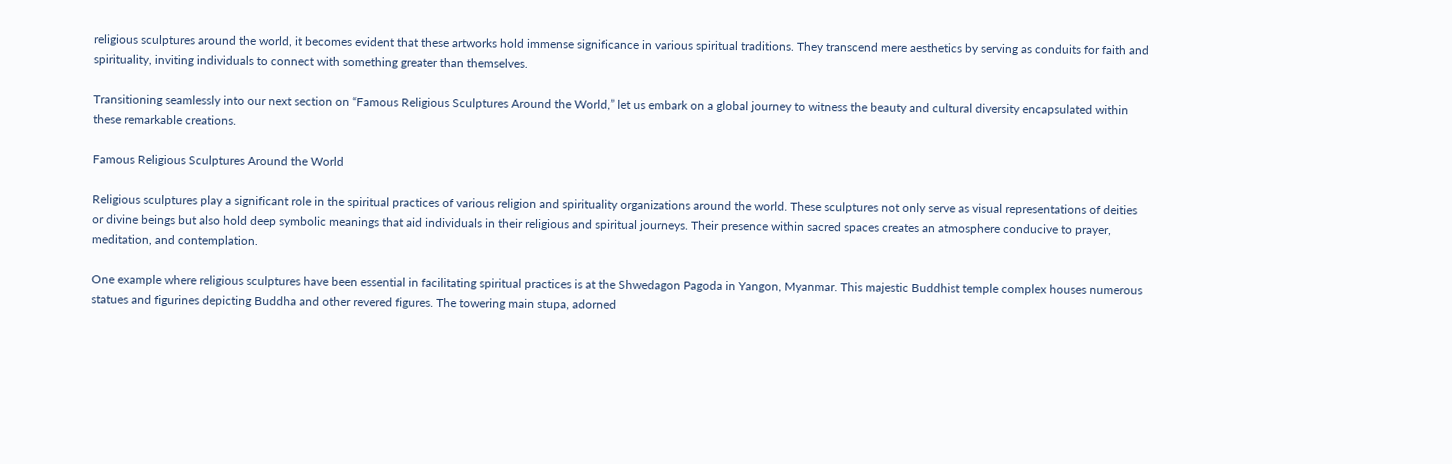religious sculptures around the world, it becomes evident that these artworks hold immense significance in various spiritual traditions. They transcend mere aesthetics by serving as conduits for faith and spirituality, inviting individuals to connect with something greater than themselves.

Transitioning seamlessly into our next section on “Famous Religious Sculptures Around the World,” let us embark on a global journey to witness the beauty and cultural diversity encapsulated within these remarkable creations.

Famous Religious Sculptures Around the World

Religious sculptures play a significant role in the spiritual practices of various religion and spirituality organizations around the world. These sculptures not only serve as visual representations of deities or divine beings but also hold deep symbolic meanings that aid individuals in their religious and spiritual journeys. Their presence within sacred spaces creates an atmosphere conducive to prayer, meditation, and contemplation.

One example where religious sculptures have been essential in facilitating spiritual practices is at the Shwedagon Pagoda in Yangon, Myanmar. This majestic Buddhist temple complex houses numerous statues and figurines depicting Buddha and other revered figures. The towering main stupa, adorned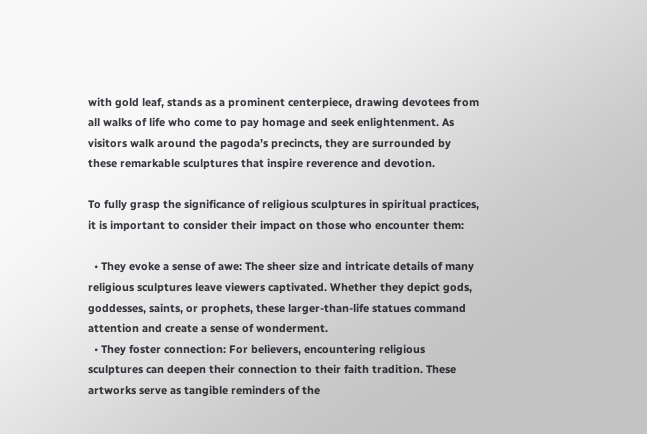with gold leaf, stands as a prominent centerpiece, drawing devotees from all walks of life who come to pay homage and seek enlightenment. As visitors walk around the pagoda’s precincts, they are surrounded by these remarkable sculptures that inspire reverence and devotion.

To fully grasp the significance of religious sculptures in spiritual practices, it is important to consider their impact on those who encounter them:

  • They evoke a sense of awe: The sheer size and intricate details of many religious sculptures leave viewers captivated. Whether they depict gods, goddesses, saints, or prophets, these larger-than-life statues command attention and create a sense of wonderment.
  • They foster connection: For believers, encountering religious sculptures can deepen their connection to their faith tradition. These artworks serve as tangible reminders of the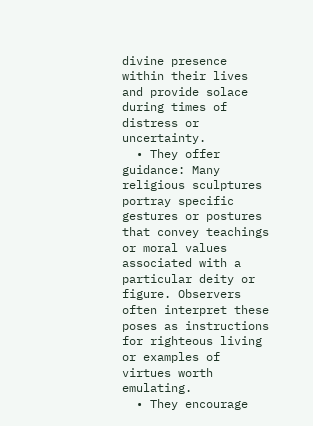divine presence within their lives and provide solace during times of distress or uncertainty.
  • They offer guidance: Many religious sculptures portray specific gestures or postures that convey teachings or moral values associated with a particular deity or figure. Observers often interpret these poses as instructions for righteous living or examples of virtues worth emulating.
  • They encourage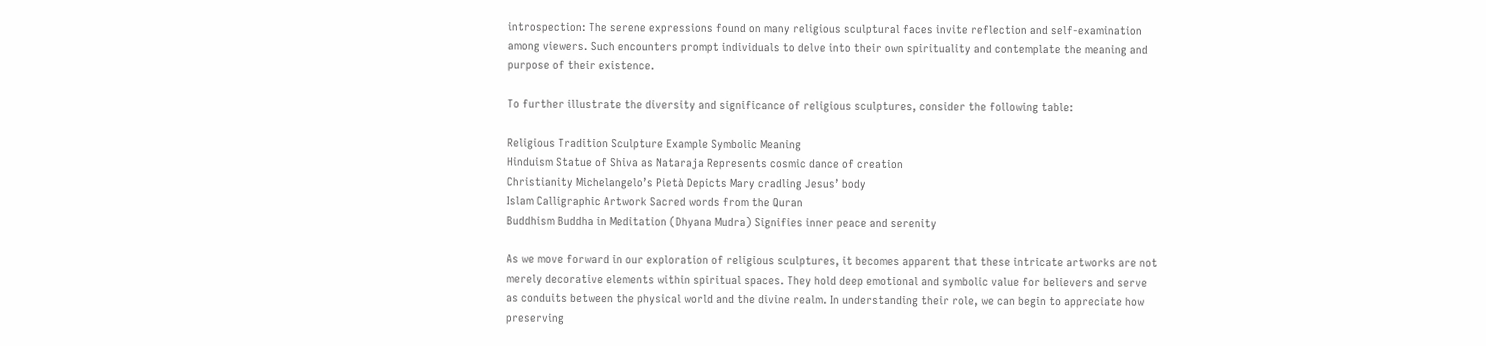introspection: The serene expressions found on many religious sculptural faces invite reflection and self-examination among viewers. Such encounters prompt individuals to delve into their own spirituality and contemplate the meaning and purpose of their existence.

To further illustrate the diversity and significance of religious sculptures, consider the following table:

Religious Tradition Sculpture Example Symbolic Meaning
Hinduism Statue of Shiva as Nataraja Represents cosmic dance of creation
Christianity Michelangelo’s Pietà Depicts Mary cradling Jesus’ body
Islam Calligraphic Artwork Sacred words from the Quran
Buddhism Buddha in Meditation (Dhyana Mudra) Signifies inner peace and serenity

As we move forward in our exploration of religious sculptures, it becomes apparent that these intricate artworks are not merely decorative elements within spiritual spaces. They hold deep emotional and symbolic value for believers and serve as conduits between the physical world and the divine realm. In understanding their role, we can begin to appreciate how preserving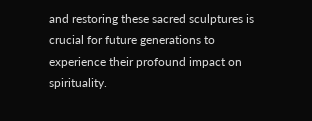and restoring these sacred sculptures is crucial for future generations to experience their profound impact on spirituality.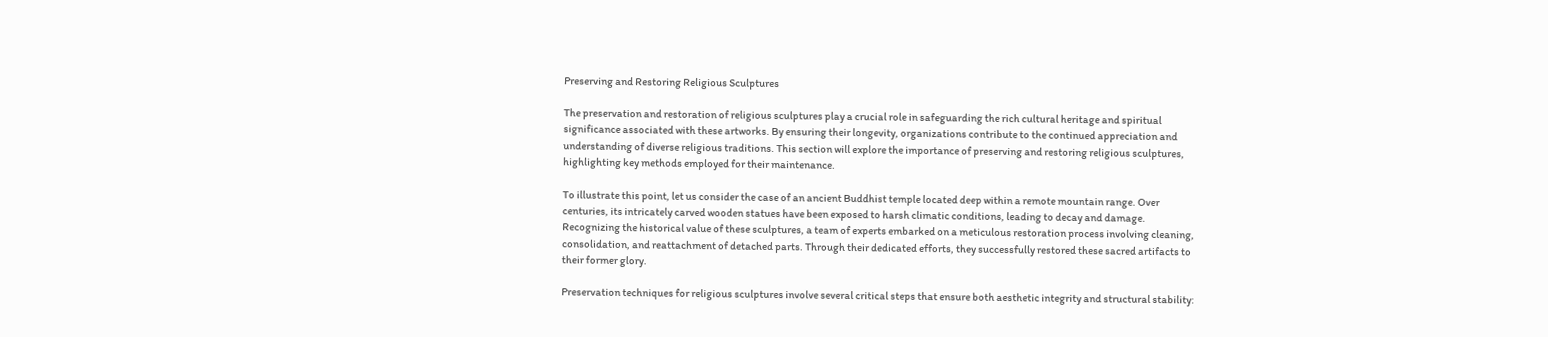Preserving and Restoring Religious Sculptures

The preservation and restoration of religious sculptures play a crucial role in safeguarding the rich cultural heritage and spiritual significance associated with these artworks. By ensuring their longevity, organizations contribute to the continued appreciation and understanding of diverse religious traditions. This section will explore the importance of preserving and restoring religious sculptures, highlighting key methods employed for their maintenance.

To illustrate this point, let us consider the case of an ancient Buddhist temple located deep within a remote mountain range. Over centuries, its intricately carved wooden statues have been exposed to harsh climatic conditions, leading to decay and damage. Recognizing the historical value of these sculptures, a team of experts embarked on a meticulous restoration process involving cleaning, consolidation, and reattachment of detached parts. Through their dedicated efforts, they successfully restored these sacred artifacts to their former glory.

Preservation techniques for religious sculptures involve several critical steps that ensure both aesthetic integrity and structural stability: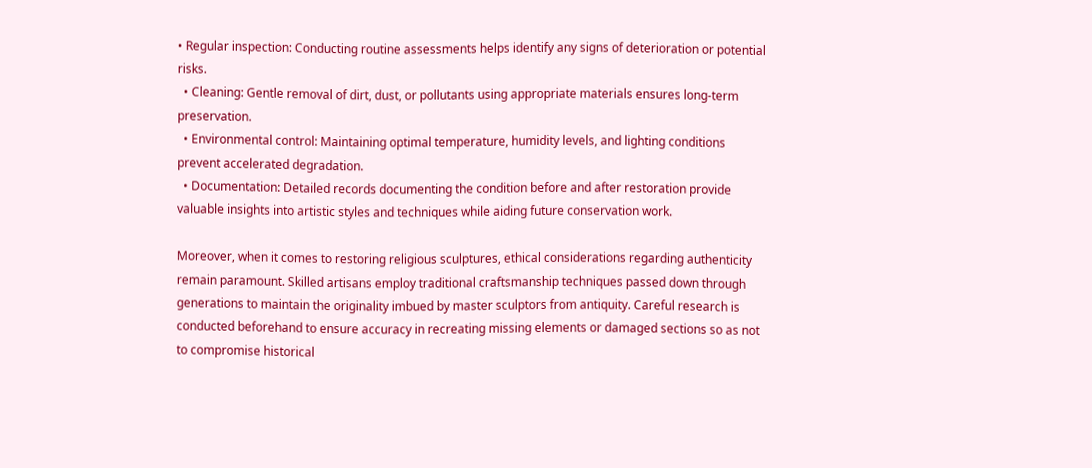• Regular inspection: Conducting routine assessments helps identify any signs of deterioration or potential risks.
  • Cleaning: Gentle removal of dirt, dust, or pollutants using appropriate materials ensures long-term preservation.
  • Environmental control: Maintaining optimal temperature, humidity levels, and lighting conditions prevent accelerated degradation.
  • Documentation: Detailed records documenting the condition before and after restoration provide valuable insights into artistic styles and techniques while aiding future conservation work.

Moreover, when it comes to restoring religious sculptures, ethical considerations regarding authenticity remain paramount. Skilled artisans employ traditional craftsmanship techniques passed down through generations to maintain the originality imbued by master sculptors from antiquity. Careful research is conducted beforehand to ensure accuracy in recreating missing elements or damaged sections so as not to compromise historical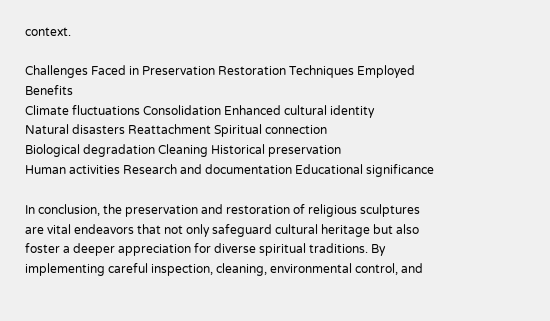context.

Challenges Faced in Preservation Restoration Techniques Employed Benefits
Climate fluctuations Consolidation Enhanced cultural identity
Natural disasters Reattachment Spiritual connection
Biological degradation Cleaning Historical preservation
Human activities Research and documentation Educational significance

In conclusion, the preservation and restoration of religious sculptures are vital endeavors that not only safeguard cultural heritage but also foster a deeper appreciation for diverse spiritual traditions. By implementing careful inspection, cleaning, environmental control, and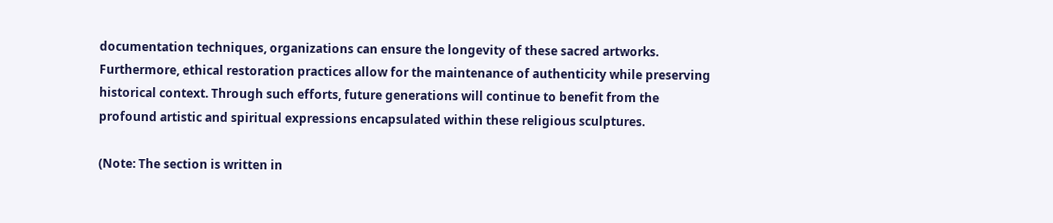documentation techniques, organizations can ensure the longevity of these sacred artworks. Furthermore, ethical restoration practices allow for the maintenance of authenticity while preserving historical context. Through such efforts, future generations will continue to benefit from the profound artistic and spiritual expressions encapsulated within these religious sculptures.

(Note: The section is written in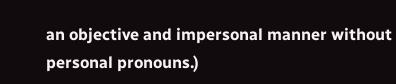an objective and impersonal manner without personal pronouns.)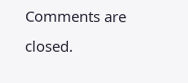Comments are closed.